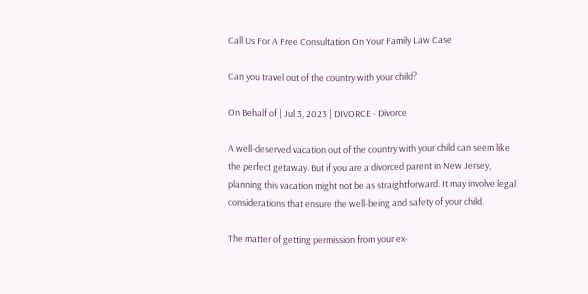Call Us For A Free Consultation On Your Family Law Case

Can you travel out of the country with your child?

On Behalf of | Jul 3, 2023 | DIVORCE - Divorce

A well-deserved vacation out of the country with your child can seem like the perfect getaway. But if you are a divorced parent in New Jersey, planning this vacation might not be as straightforward. It may involve legal considerations that ensure the well-being and safety of your child.

The matter of getting permission from your ex-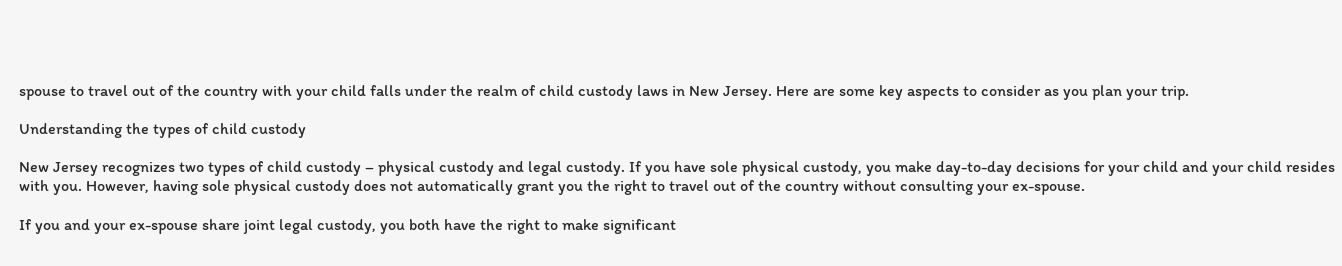spouse to travel out of the country with your child falls under the realm of child custody laws in New Jersey. Here are some key aspects to consider as you plan your trip.

Understanding the types of child custody

New Jersey recognizes two types of child custody – physical custody and legal custody. If you have sole physical custody, you make day-to-day decisions for your child and your child resides with you. However, having sole physical custody does not automatically grant you the right to travel out of the country without consulting your ex-spouse.

If you and your ex-spouse share joint legal custody, you both have the right to make significant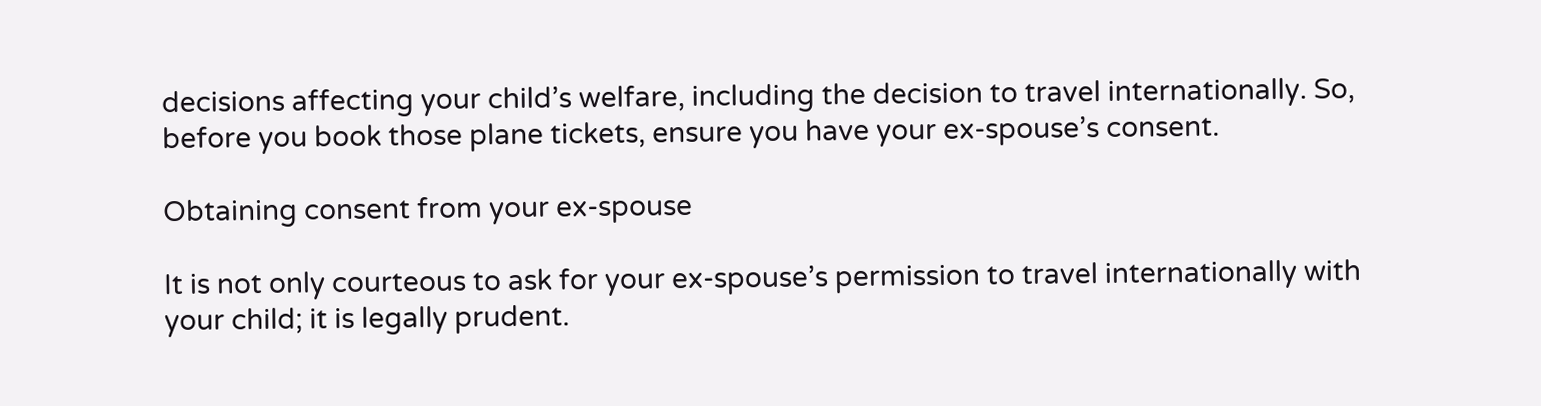decisions affecting your child’s welfare, including the decision to travel internationally. So, before you book those plane tickets, ensure you have your ex-spouse’s consent.

Obtaining consent from your ex-spouse

It is not only courteous to ask for your ex-spouse’s permission to travel internationally with your child; it is legally prudent.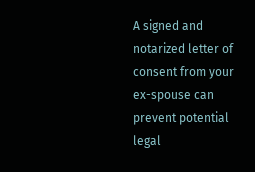A signed and notarized letter of consent from your ex-spouse can prevent potential legal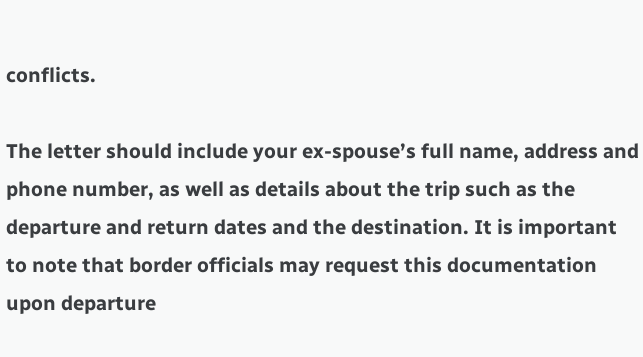conflicts.

The letter should include your ex-spouse’s full name, address and phone number, as well as details about the trip such as the departure and return dates and the destination. It is important to note that border officials may request this documentation upon departure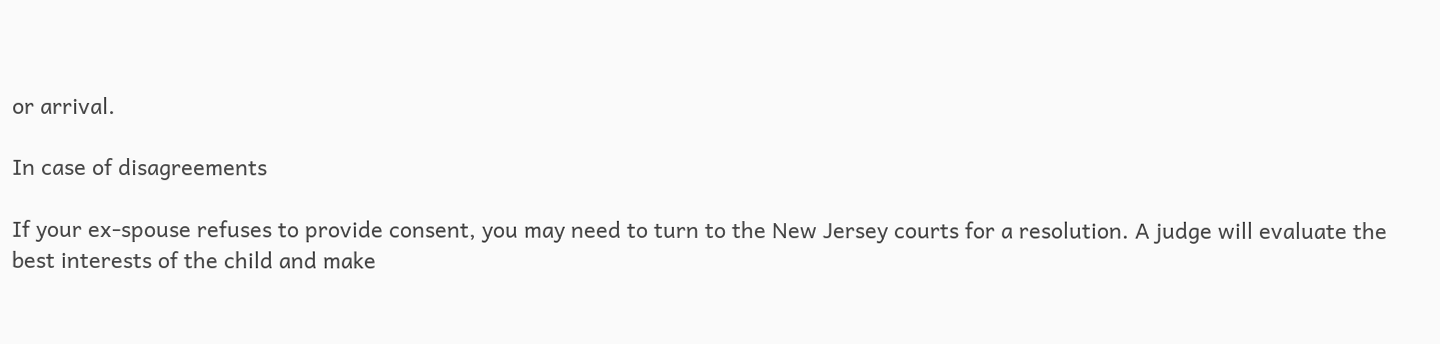or arrival.

In case of disagreements

If your ex-spouse refuses to provide consent, you may need to turn to the New Jersey courts for a resolution. A judge will evaluate the best interests of the child and make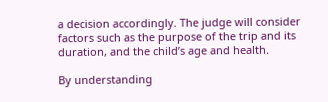a decision accordingly. The judge will consider factors such as the purpose of the trip and its duration, and the child’s age and health.

By understanding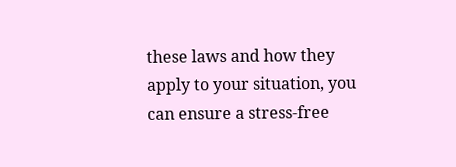these laws and how they apply to your situation, you can ensure a stress-free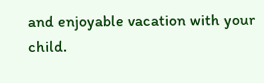and enjoyable vacation with your child.